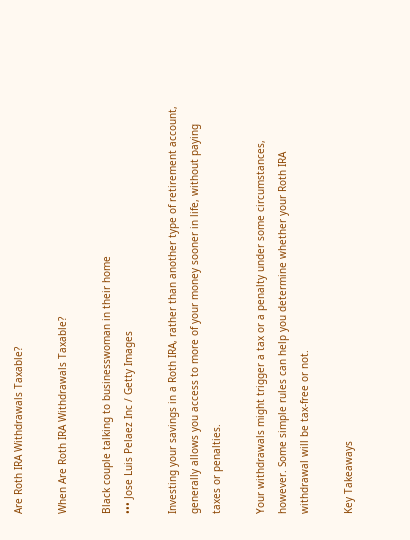Are Roth IRA Withdrawals Taxable?

When Are Roth IRA Withdrawals Taxable?

Black couple talking to businesswoman in their home
••• Jose Luis Pelaez Inc / Getty Images

Investing your savings in a Roth IRA, rather than another type of retirement account, generally allows you access to more of your money sooner in life, without paying taxes or penalties.

Your withdrawals might trigger a tax or a penalty under some circumstances, however. Some simple rules can help you determine whether your Roth IRA withdrawal will be tax-free or not.

Key Takeaways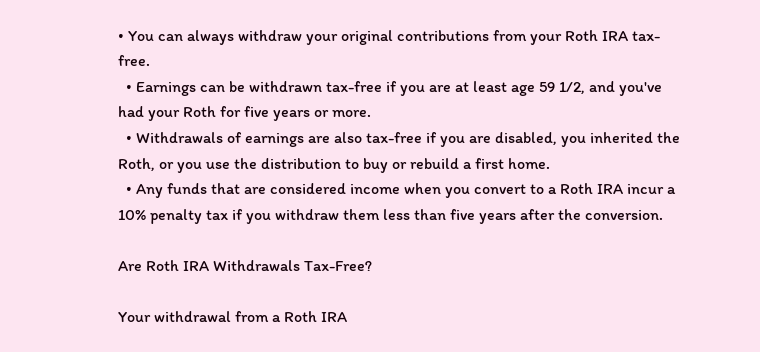• You can always withdraw your original contributions from your Roth IRA tax-free.
  • Earnings can be withdrawn tax-free if you are at least age 59 1/2, and you've had your Roth for five years or more.
  • Withdrawals of earnings are also tax-free if you are disabled, you inherited the Roth, or you use the distribution to buy or rebuild a first home.
  • Any funds that are considered income when you convert to a Roth IRA incur a 10% penalty tax if you withdraw them less than five years after the conversion.

Are Roth IRA Withdrawals Tax-Free?

Your withdrawal from a Roth IRA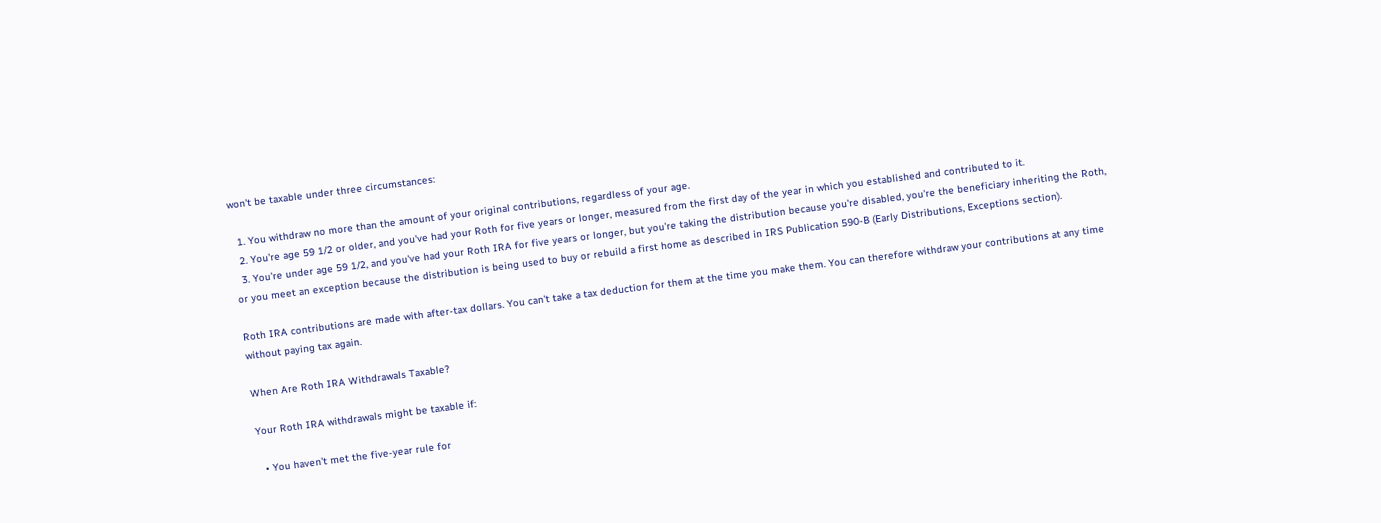won't be taxable under three circumstances:

  1. You withdraw no more than the amount of your original contributions, regardless of your age.
  2. You're age 59 1/2 or older, and you've had your Roth for five years or longer, measured from the first day of the year in which you established and contributed to it.
  3. You're under age 59 1/2, and you've had your Roth IRA for five years or longer, but you're taking the distribution because you're disabled, you're the beneficiary inheriting the Roth, or you meet an exception because the distribution is being used to buy or rebuild a first home as described in IRS Publication 590-B (Early Distributions, Exceptions section).

Roth IRA contributions are made with after-tax dollars. You can't take a tax deduction for them at the time you make them. You can therefore withdraw your contributions at any time without paying tax again.

When Are Roth IRA Withdrawals Taxable?

Your Roth IRA withdrawals might be taxable if:

  • You haven't met the five-year rule for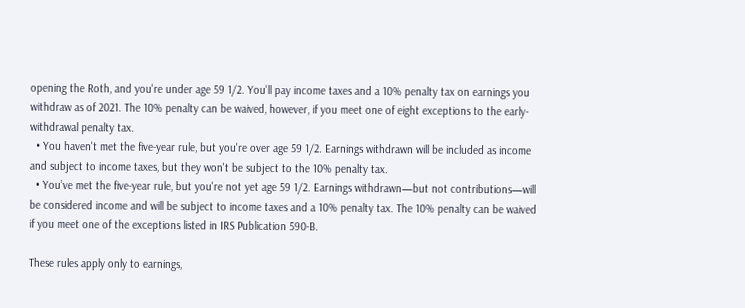opening the Roth, and you're under age 59 1/2. You'll pay income taxes and a 10% penalty tax on earnings you withdraw as of 2021. The 10% penalty can be waived, however, if you meet one of eight exceptions to the early-withdrawal penalty tax.
  • You haven't met the five-year rule, but you're over age 59 1/2. Earnings withdrawn will be included as income and subject to income taxes, but they won't be subject to the 10% penalty tax.
  • You’ve met the five-year rule, but you're not yet age 59 1/2. Earnings withdrawn—but not contributions—will be considered income and will be subject to income taxes and a 10% penalty tax. The 10% penalty can be waived if you meet one of the exceptions listed in IRS Publication 590-B.

These rules apply only to earnings,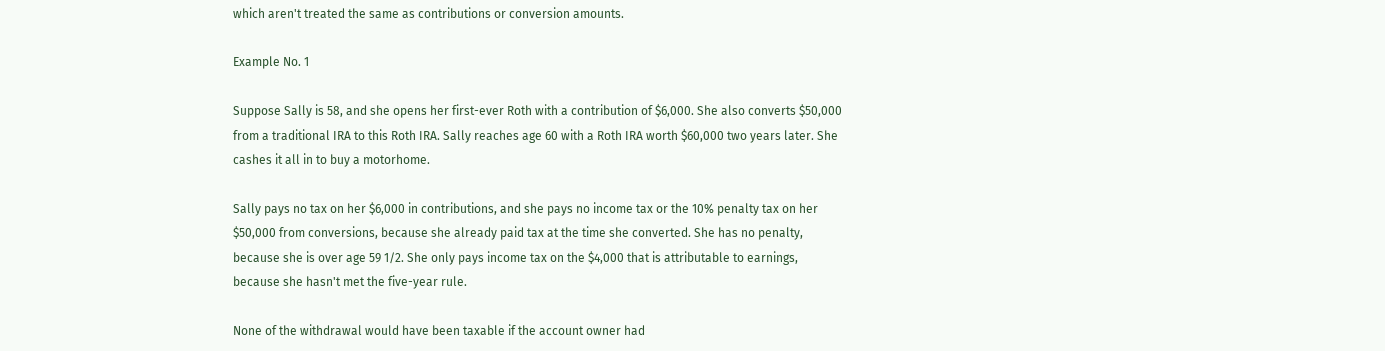which aren't treated the same as contributions or conversion amounts.

Example No. 1

Suppose Sally is 58, and she opens her first-ever Roth with a contribution of $6,000. She also converts $50,000 from a traditional IRA to this Roth IRA. Sally reaches age 60 with a Roth IRA worth $60,000 two years later. She cashes it all in to buy a motorhome.

Sally pays no tax on her $6,000 in contributions, and she pays no income tax or the 10% penalty tax on her $50,000 from conversions, because she already paid tax at the time she converted. She has no penalty, because she is over age 59 1/2. She only pays income tax on the $4,000 that is attributable to earnings, because she hasn't met the five-year rule.

None of the withdrawal would have been taxable if the account owner had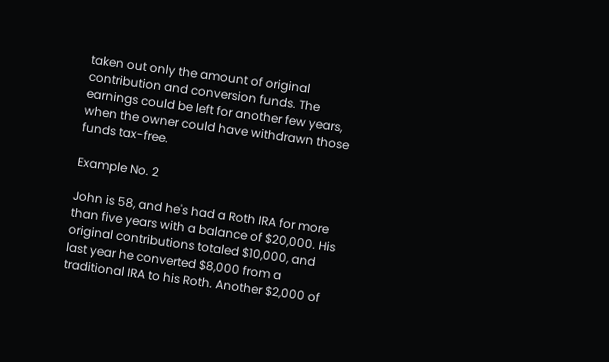taken out only the amount of original contribution and conversion funds. The earnings could be left for another few years, when the owner could have withdrawn those funds tax-free.

Example No. 2

John is 58, and he's had a Roth IRA for more than five years with a balance of $20,000. His original contributions totaled $10,000, and last year he converted $8,000 from a traditional IRA to his Roth. Another $2,000 of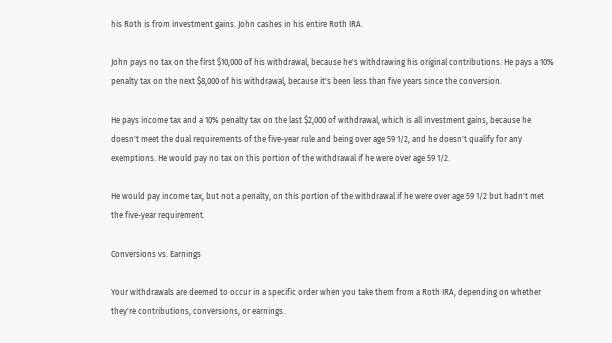his Roth is from investment gains. John cashes in his entire Roth IRA.

John pays no tax on the first $10,000 of his withdrawal, because he's withdrawing his original contributions. He pays a 10% penalty tax on the next $8,000 of his withdrawal, because it's been less than five years since the conversion.

He pays income tax and a 10% penalty tax on the last $2,000 of withdrawal, which is all investment gains, because he doesn't meet the dual requirements of the five-year rule and being over age 59 1/2, and he doesn't qualify for any exemptions. He would pay no tax on this portion of the withdrawal if he were over age 59 1/2.

He would pay income tax, but not a penalty, on this portion of the withdrawal if he were over age 59 1/2 but hadn't met the five-year requirement.

Conversions vs. Earnings

Your withdrawals are deemed to occur in a specific order when you take them from a Roth IRA, depending on whether they're contributions, conversions, or earnings.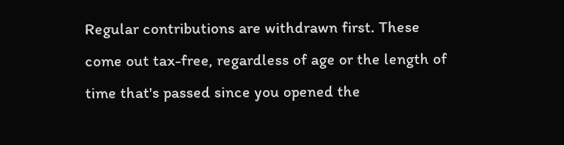Regular contributions are withdrawn first. These come out tax-free, regardless of age or the length of time that's passed since you opened the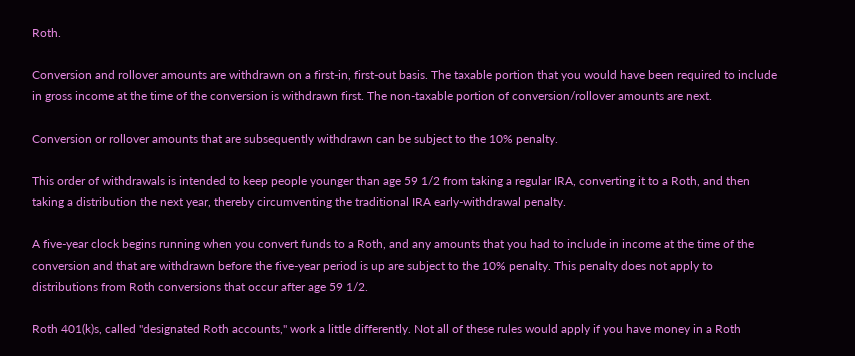Roth.

Conversion and rollover amounts are withdrawn on a first-in, first-out basis. The taxable portion that you would have been required to include in gross income at the time of the conversion is withdrawn first. The non-taxable portion of conversion/rollover amounts are next.

Conversion or rollover amounts that are subsequently withdrawn can be subject to the 10% penalty.

This order of withdrawals is intended to keep people younger than age 59 1/2 from taking a regular IRA, converting it to a Roth, and then taking a distribution the next year, thereby circumventing the traditional IRA early-withdrawal penalty.

A five-year clock begins running when you convert funds to a Roth, and any amounts that you had to include in income at the time of the conversion and that are withdrawn before the five-year period is up are subject to the 10% penalty. This penalty does not apply to distributions from Roth conversions that occur after age 59 1/2.

Roth 401(k)s, called "designated Roth accounts," work a little differently. Not all of these rules would apply if you have money in a Roth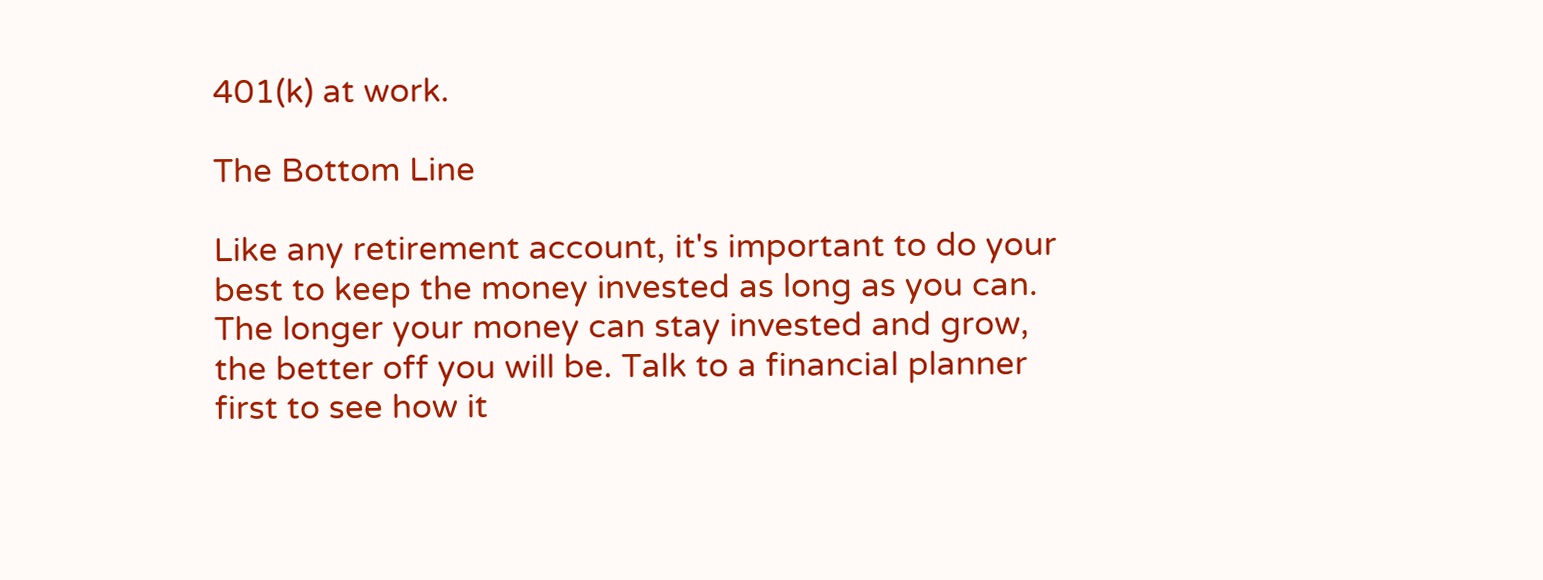401(k) at work.

The Bottom Line

Like any retirement account, it's important to do your best to keep the money invested as long as you can. The longer your money can stay invested and grow, the better off you will be. Talk to a financial planner first to see how it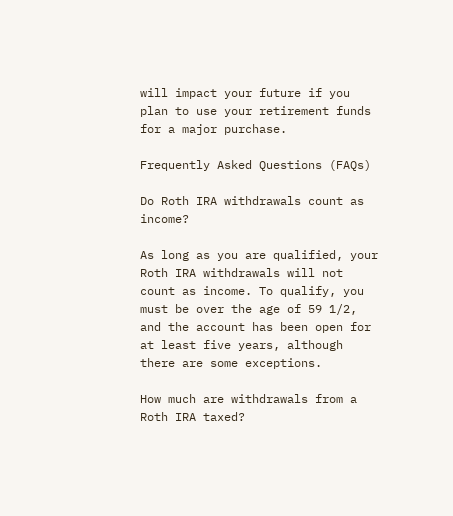will impact your future if you plan to use your retirement funds for a major purchase.

Frequently Asked Questions (FAQs)

Do Roth IRA withdrawals count as income?

As long as you are qualified, your Roth IRA withdrawals will not count as income. To qualify, you must be over the age of 59 1/2, and the account has been open for at least five years, although there are some exceptions.

How much are withdrawals from a Roth IRA taxed?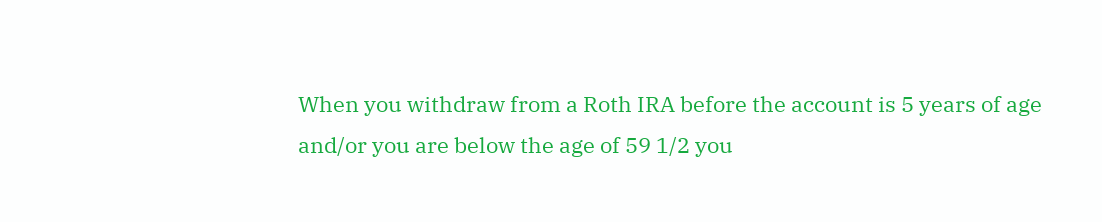When you withdraw from a Roth IRA before the account is 5 years of age and/or you are below the age of 59 1/2 you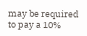may be required to pay a 10%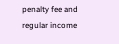penalty fee and regular income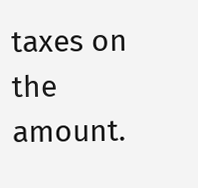taxes on the amount.